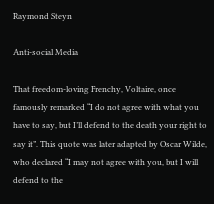Raymond Steyn

Anti-social Media

That freedom-loving Frenchy, Voltaire, once famously remarked “I do not agree with what you have to say, but I’ll defend to the death your right to say it”. This quote was later adapted by Oscar Wilde, who declared “I may not agree with you, but I will defend to the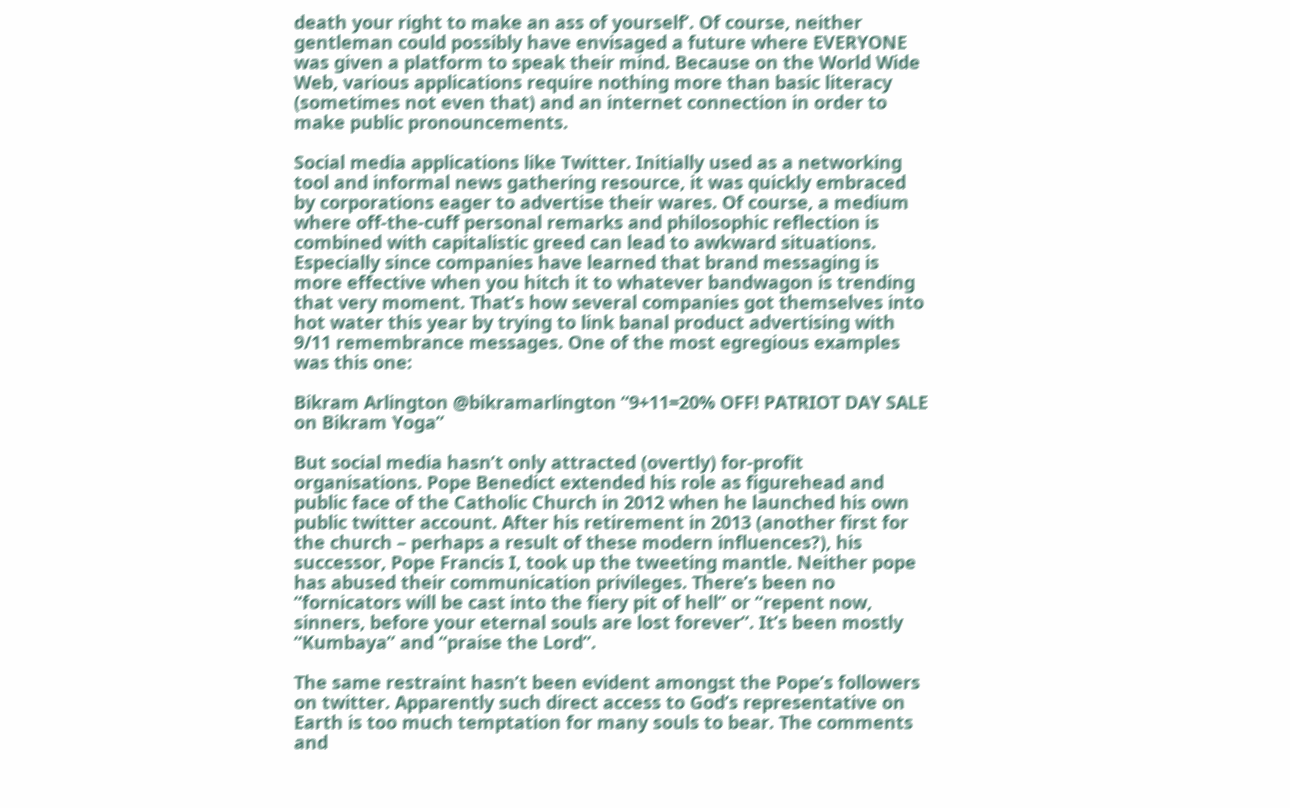death your right to make an ass of yourself’. Of course, neither gentleman could possibly have envisaged a future where EVERYONE was given a platform to speak their mind. Because on the World Wide Web, various applications require nothing more than basic literacy (sometimes not even that) and an internet connection in order to make public pronouncements.

Social media applications like Twitter. Initially used as a networking tool and informal news gathering resource, it was quickly embraced by corporations eager to advertise their wares. Of course, a medium where off-the-cuff personal remarks and philosophic reflection is combined with capitalistic greed can lead to awkward situations. Especially since companies have learned that brand messaging is more effective when you hitch it to whatever bandwagon is trending that very moment. That’s how several companies got themselves into hot water this year by trying to link banal product advertising with 9/11 remembrance messages. One of the most egregious examples was this one:

Bikram Arlington @bikramarlington “9+11=20% OFF! PATRIOT DAY SALE on Bikram Yoga”

But social media hasn’t only attracted (overtly) for-profit organisations. Pope Benedict extended his role as figurehead and public face of the Catholic Church in 2012 when he launched his own public twitter account. After his retirement in 2013 (another first for the church – perhaps a result of these modern influences?), his successor, Pope Francis I, took up the tweeting mantle. Neither pope has abused their communication privileges. There’s been no “fornicators will be cast into the fiery pit of hell” or “repent now, sinners, before your eternal souls are lost forever”. It’s been mostly “Kumbaya” and “praise the Lord”.

The same restraint hasn’t been evident amongst the Pope’s followers on twitter. Apparently such direct access to God’s representative on Earth is too much temptation for many souls to bear. The comments and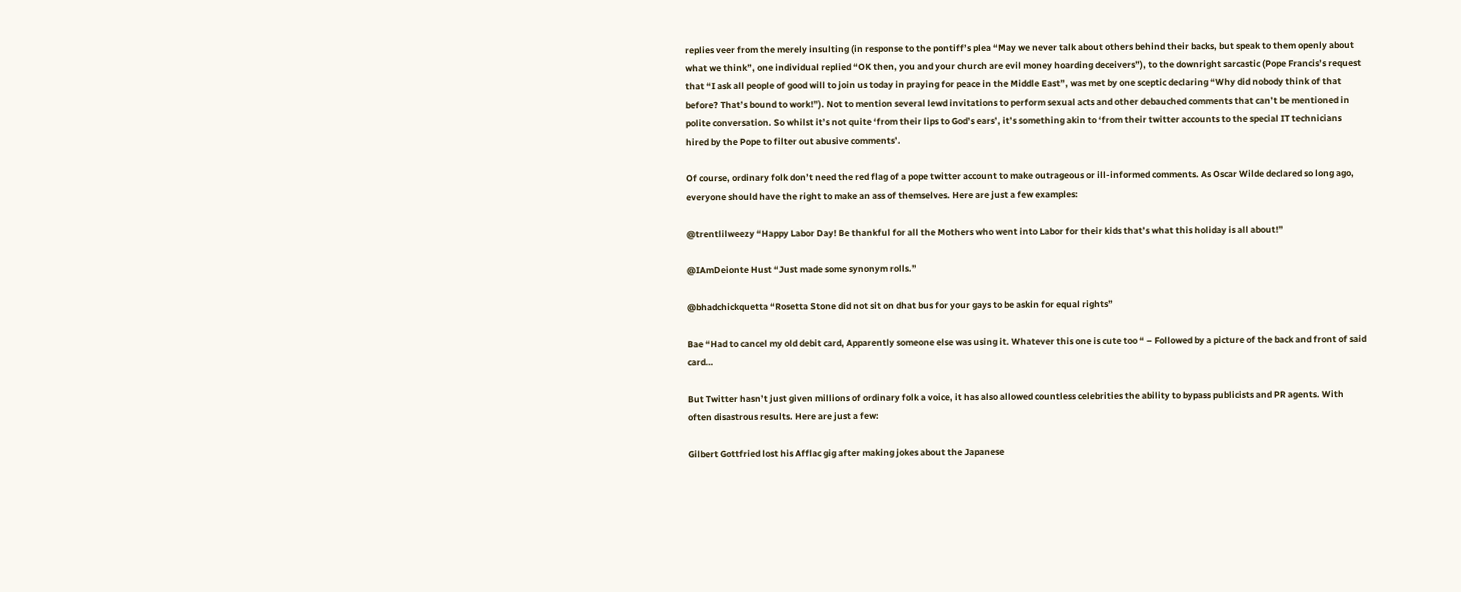replies veer from the merely insulting (in response to the pontiff’s plea “May we never talk about others behind their backs, but speak to them openly about what we think”, one individual replied “OK then, you and your church are evil money hoarding deceivers”), to the downright sarcastic (Pope Francis’s request that “I ask all people of good will to join us today in praying for peace in the Middle East”, was met by one sceptic declaring “Why did nobody think of that before? That’s bound to work!”). Not to mention several lewd invitations to perform sexual acts and other debauched comments that can’t be mentioned in polite conversation. So whilst it’s not quite ‘from their lips to God’s ears’, it’s something akin to ‘from their twitter accounts to the special IT technicians hired by the Pope to filter out abusive comments’.

Of course, ordinary folk don’t need the red flag of a pope twitter account to make outrageous or ill-informed comments. As Oscar Wilde declared so long ago, everyone should have the right to make an ass of themselves. Here are just a few examples:

@trentlilweezy “Happy Labor Day! Be thankful for all the Mothers who went into Labor for their kids that’s what this holiday is all about!”

@IAmDeionte Hust “Just made some synonym rolls.”

@bhadchickquetta “Rosetta Stone did not sit on dhat bus for your gays to be askin for equal rights”

Bae “Had to cancel my old debit card, Apparently someone else was using it. Whatever this one is cute too “ – Followed by a picture of the back and front of said card…

But Twitter hasn’t just given millions of ordinary folk a voice, it has also allowed countless celebrities the ability to bypass publicists and PR agents. With often disastrous results. Here are just a few:

Gilbert Gottfried lost his Afflac gig after making jokes about the Japanese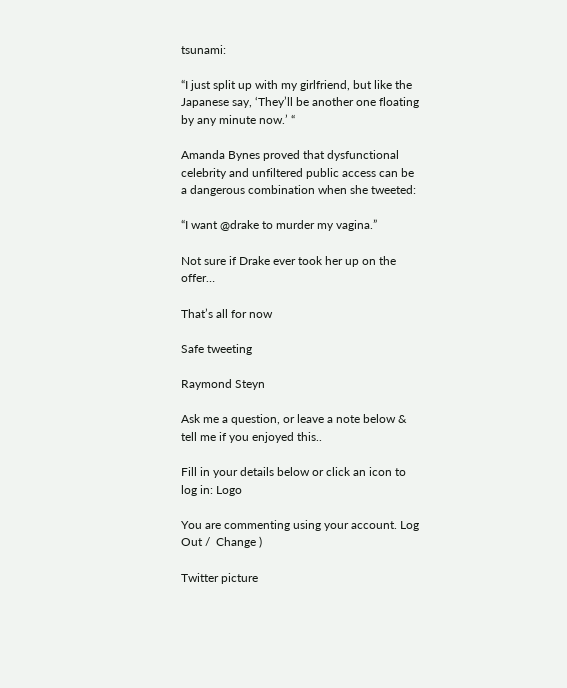tsunami:

“I just split up with my girlfriend, but like the Japanese say, ‘They’ll be another one floating by any minute now.’ “

Amanda Bynes proved that dysfunctional celebrity and unfiltered public access can be a dangerous combination when she tweeted:

“I want @drake to murder my vagina.”

Not sure if Drake ever took her up on the offer…

That’s all for now

Safe tweeting

Raymond Steyn

Ask me a question, or leave a note below & tell me if you enjoyed this..

Fill in your details below or click an icon to log in: Logo

You are commenting using your account. Log Out /  Change )

Twitter picture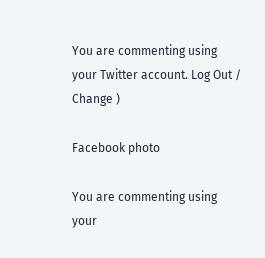You are commenting using your Twitter account. Log Out /  Change )

Facebook photo

You are commenting using your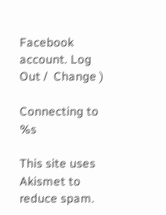Facebook account. Log Out /  Change )

Connecting to %s

This site uses Akismet to reduce spam.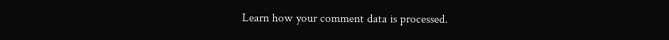Learn how your comment data is processed.